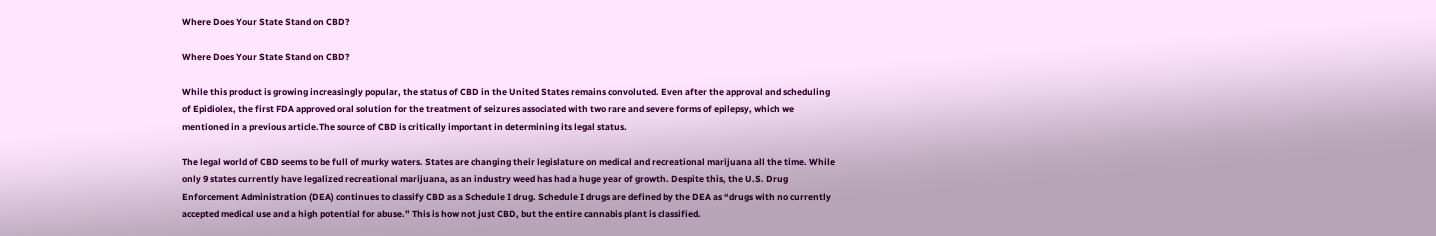Where Does Your State Stand on CBD?

Where Does Your State Stand on CBD?

While this product is growing increasingly popular, the status of CBD in the United States remains convoluted. Even after the approval and scheduling of Epidiolex, the first FDA approved oral solution for the treatment of seizures associated with two rare and severe forms of epilepsy, which we mentioned in a previous article.The source of CBD is critically important in determining its legal status.

The legal world of CBD seems to be full of murky waters. States are changing their legislature on medical and recreational marijuana all the time. While only 9 states currently have legalized recreational marijuana, as an industry weed has had a huge year of growth. Despite this, the U.S. Drug Enforcement Administration (DEA) continues to classify CBD as a Schedule I drug. Schedule I drugs are defined by the DEA as “drugs with no currently accepted medical use and a high potential for abuse.” This is how not just CBD, but the entire cannabis plant is classified.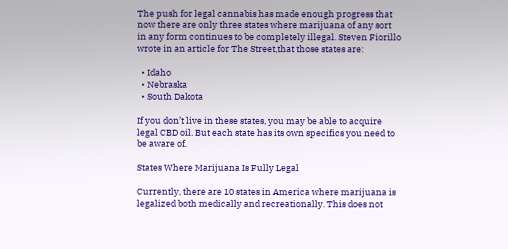The push for legal cannabis has made enough progress that now there are only three states where marijuana of any sort in any form continues to be completely illegal. Steven Fiorillo wrote in an article for The Street,that those states are:

  • Idaho
  • Nebraska
  • South Dakota

If you don’t live in these states, you may be able to acquire legal CBD oil. But each state has its own specifics you need to be aware of.

States Where Marijuana Is Fully Legal

Currently, there are 10 states in America where marijuana is legalized both medically and recreationally. This does not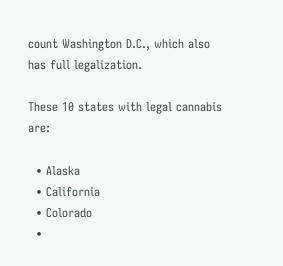count Washington D.C., which also has full legalization.

These 10 states with legal cannabis are:

  • Alaska
  • California
  • Colorado
  •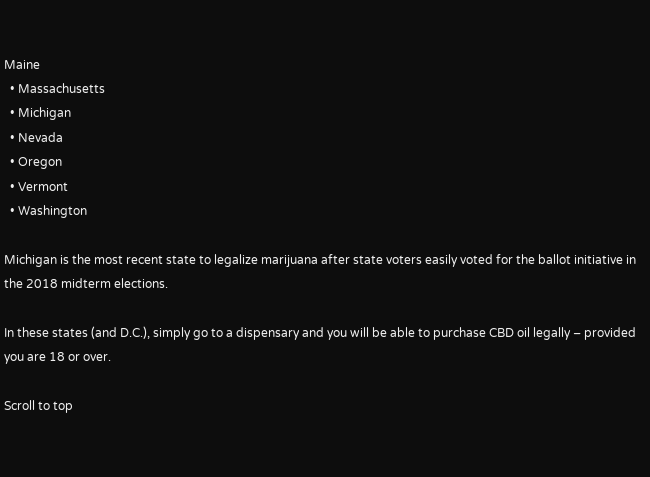Maine
  • Massachusetts
  • Michigan
  • Nevada
  • Oregon
  • Vermont
  • Washington

Michigan is the most recent state to legalize marijuana after state voters easily voted for the ballot initiative in the 2018 midterm elections.

In these states (and D.C.), simply go to a dispensary and you will be able to purchase CBD oil legally – provided you are 18 or over.

Scroll to top